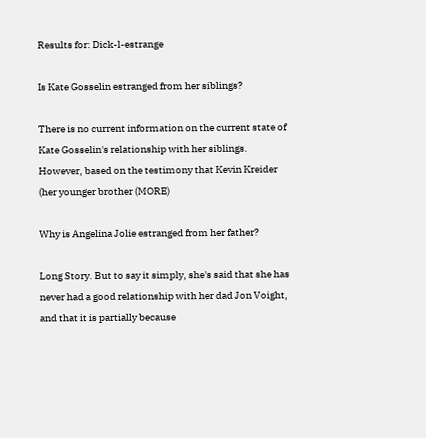Results for: Dick-l-estrange

Is Kate Gosselin estranged from her siblings?

There is no current information on the current state of Kate Gosselin's relationship with her siblings. However, based on the testimony that Kevin Kreider (her younger brother (MORE)

Why is Angelina Jolie estranged from her father?

Long Story. But to say it simply, she's said that she has never had a good relationship with her dad Jon Voight, and that it is partially because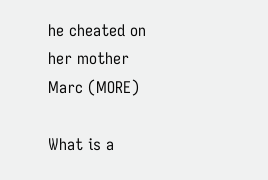he cheated on her mother Marc (MORE)

What is a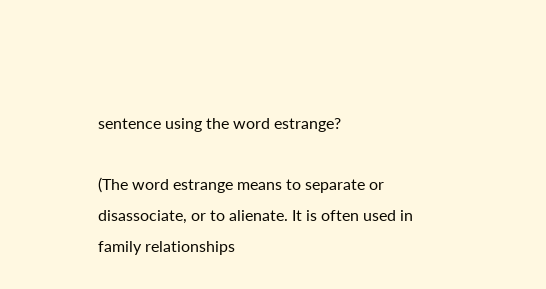sentence using the word estrange?

(The word estrange means to separate or disassociate, or to alienate. It is often used in family relationships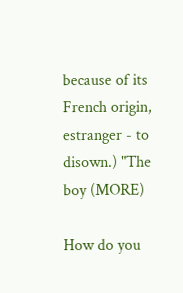because of its French origin, estranger - to disown.) "The boy (MORE)

How do you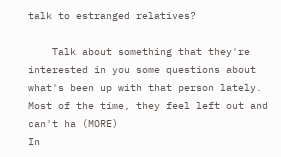talk to estranged relatives?

    Talk about something that they're interested in you some questions about what's been up with that person lately. Most of the time, they feel left out and can't ha (MORE)
In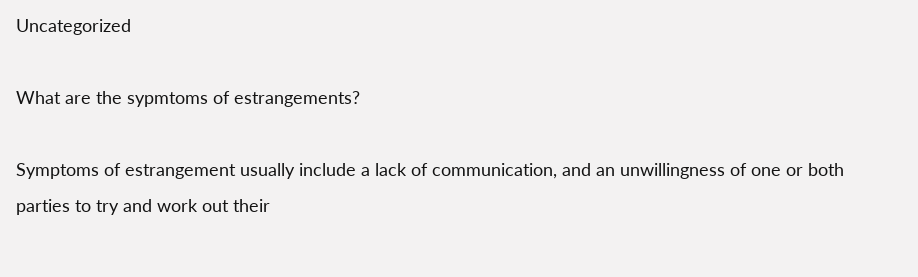Uncategorized

What are the sypmtoms of estrangements?

Symptoms of estrangement usually include a lack of communication, and an unwillingness of one or both parties to try and work out their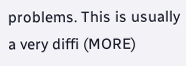problems. This is usually a very diffi (MORE)